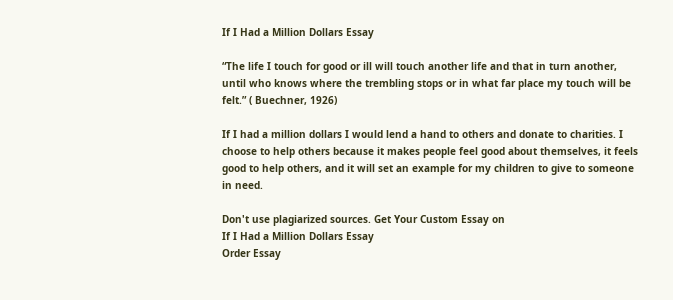If I Had a Million Dollars Essay

“The life I touch for good or ill will touch another life and that in turn another, until who knows where the trembling stops or in what far place my touch will be felt.” ( Buechner, 1926)

If I had a million dollars I would lend a hand to others and donate to charities. I choose to help others because it makes people feel good about themselves, it feels good to help others, and it will set an example for my children to give to someone in need.

Don't use plagiarized sources. Get Your Custom Essay on
If I Had a Million Dollars Essay
Order Essay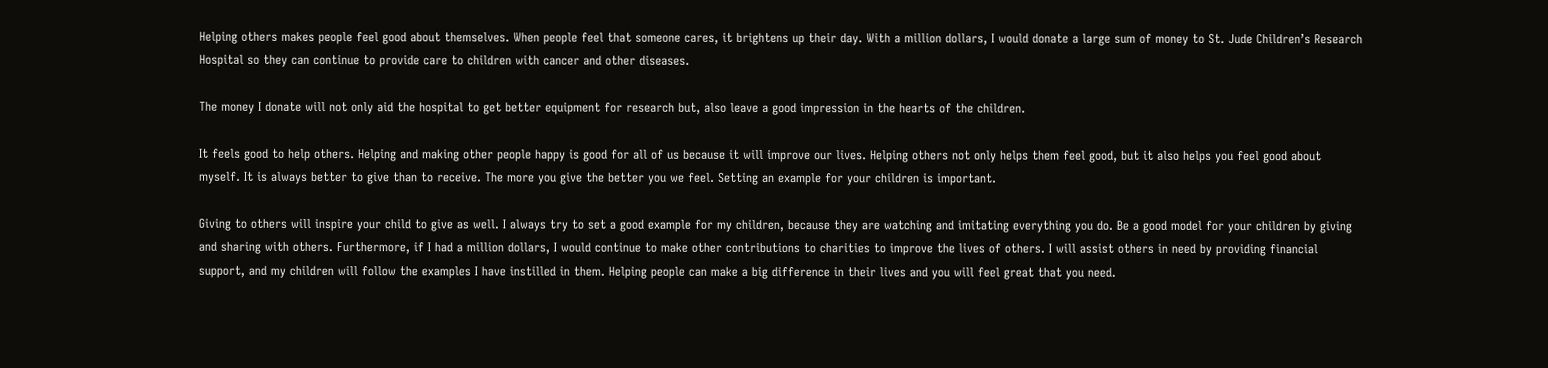Helping others makes people feel good about themselves. When people feel that someone cares, it brightens up their day. With a million dollars, I would donate a large sum of money to St. Jude Children’s Research Hospital so they can continue to provide care to children with cancer and other diseases.

The money I donate will not only aid the hospital to get better equipment for research but, also leave a good impression in the hearts of the children.

It feels good to help others. Helping and making other people happy is good for all of us because it will improve our lives. Helping others not only helps them feel good, but it also helps you feel good about myself. It is always better to give than to receive. The more you give the better you we feel. Setting an example for your children is important.

Giving to others will inspire your child to give as well. I always try to set a good example for my children, because they are watching and imitating everything you do. Be a good model for your children by giving and sharing with others. Furthermore, if I had a million dollars, I would continue to make other contributions to charities to improve the lives of others. I will assist others in need by providing financial support, and my children will follow the examples I have instilled in them. Helping people can make a big difference in their lives and you will feel great that you need.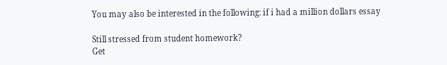You may also be interested in the following: if i had a million dollars essay

Still stressed from student homework?
Get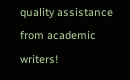quality assistance from academic writers!